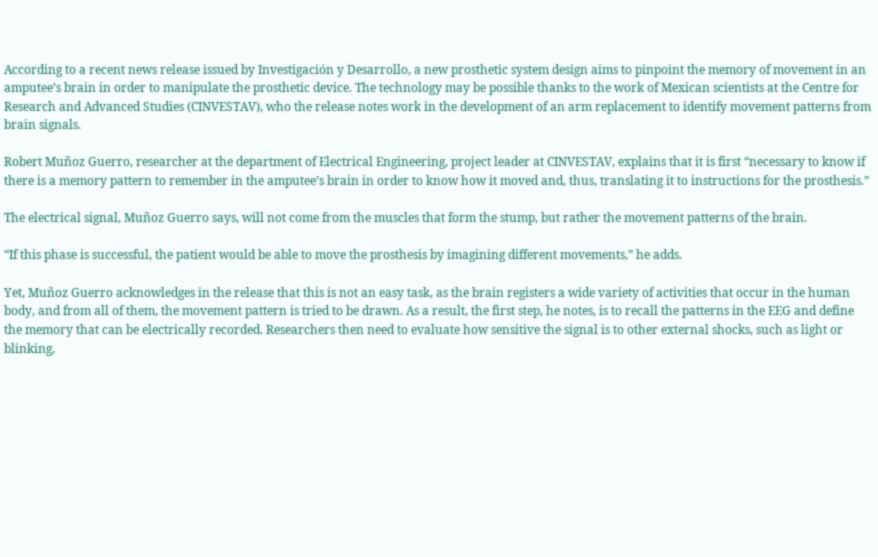According to a recent news release issued by Investigación y Desarrollo, a new prosthetic system design aims to pinpoint the memory of movement in an amputee’s brain in order to manipulate the prosthetic device. The technology may be possible thanks to the work of Mexican scientists at the Centre for Research and Advanced Studies (CINVESTAV), who the release notes work in the development of an arm replacement to identify movement patterns from brain signals.

Robert Muñoz Guerro, researcher at the department of Electrical Engineering, project leader at CINVESTAV, explains that it is first “necessary to know if there is a memory pattern to remember in the amputee’s brain in order to know how it moved and, thus, translating it to instructions for the prosthesis.”

The electrical signal, Muñoz Guerro says, will not come from the muscles that form the stump, but rather the movement patterns of the brain.

“If this phase is successful, the patient would be able to move the prosthesis by imagining different movements,” he adds.

Yet, Muñoz Guerro acknowledges in the release that this is not an easy task, as the brain registers a wide variety of activities that occur in the human body, and from all of them, the movement pattern is tried to be drawn. As a result, the first step, he notes, is to recall the patterns in the EEG and define the memory that can be electrically recorded. Researchers then need to evaluate how sensitive the signal is to other external shocks, such as light or blinking,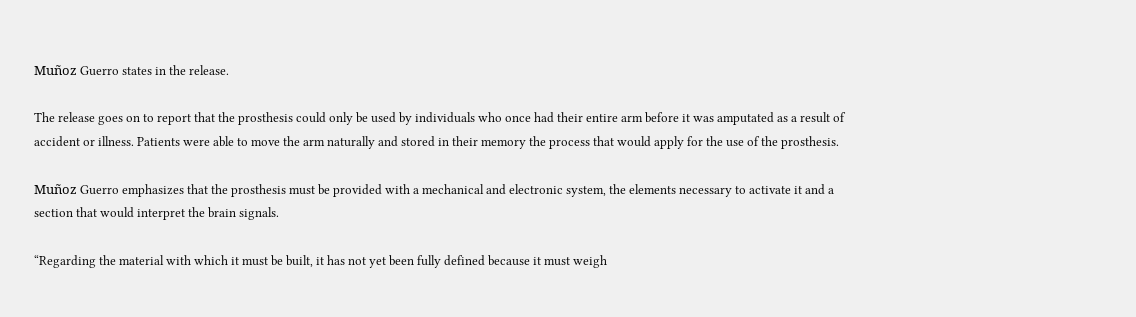Muñoz Guerro states in the release.

The release goes on to report that the prosthesis could only be used by individuals who once had their entire arm before it was amputated as a result of accident or illness. Patients were able to move the arm naturally and stored in their memory the process that would apply for the use of the prosthesis.

Muñoz Guerro emphasizes that the prosthesis must be provided with a mechanical and electronic system, the elements necessary to activate it and a section that would interpret the brain signals.

“Regarding the material with which it must be built, it has not yet been fully defined because it must weigh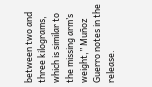between two and three kilograms, which is similar to the missing arm’s weight,” Muñoz Guerro notes in the release.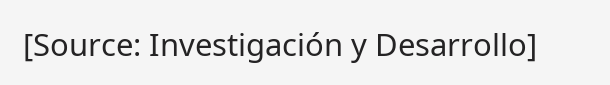[Source: Investigación y Desarrollo]